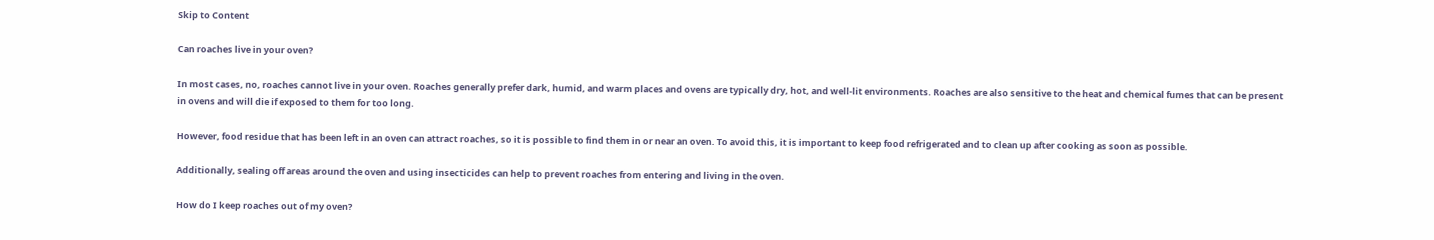Skip to Content

Can roaches live in your oven?

In most cases, no, roaches cannot live in your oven. Roaches generally prefer dark, humid, and warm places and ovens are typically dry, hot, and well-lit environments. Roaches are also sensitive to the heat and chemical fumes that can be present in ovens and will die if exposed to them for too long.

However, food residue that has been left in an oven can attract roaches, so it is possible to find them in or near an oven. To avoid this, it is important to keep food refrigerated and to clean up after cooking as soon as possible.

Additionally, sealing off areas around the oven and using insecticides can help to prevent roaches from entering and living in the oven.

How do I keep roaches out of my oven?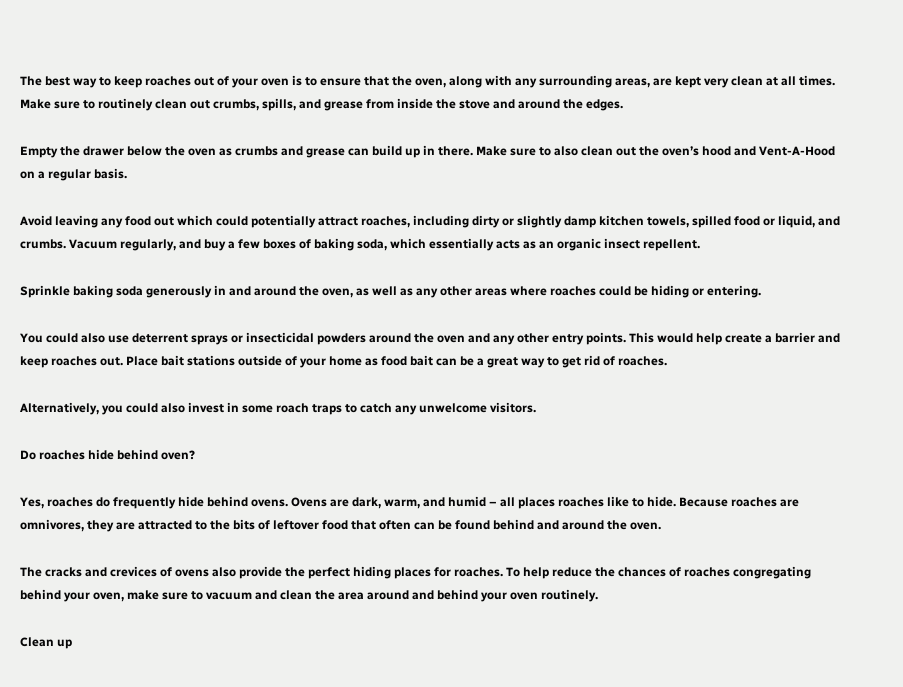The best way to keep roaches out of your oven is to ensure that the oven, along with any surrounding areas, are kept very clean at all times. Make sure to routinely clean out crumbs, spills, and grease from inside the stove and around the edges.

Empty the drawer below the oven as crumbs and grease can build up in there. Make sure to also clean out the oven’s hood and Vent-A-Hood on a regular basis.

Avoid leaving any food out which could potentially attract roaches, including dirty or slightly damp kitchen towels, spilled food or liquid, and crumbs. Vacuum regularly, and buy a few boxes of baking soda, which essentially acts as an organic insect repellent.

Sprinkle baking soda generously in and around the oven, as well as any other areas where roaches could be hiding or entering.

You could also use deterrent sprays or insecticidal powders around the oven and any other entry points. This would help create a barrier and keep roaches out. Place bait stations outside of your home as food bait can be a great way to get rid of roaches.

Alternatively, you could also invest in some roach traps to catch any unwelcome visitors.

Do roaches hide behind oven?

Yes, roaches do frequently hide behind ovens. Ovens are dark, warm, and humid – all places roaches like to hide. Because roaches are omnivores, they are attracted to the bits of leftover food that often can be found behind and around the oven.

The cracks and crevices of ovens also provide the perfect hiding places for roaches. To help reduce the chances of roaches congregating behind your oven, make sure to vacuum and clean the area around and behind your oven routinely.

Clean up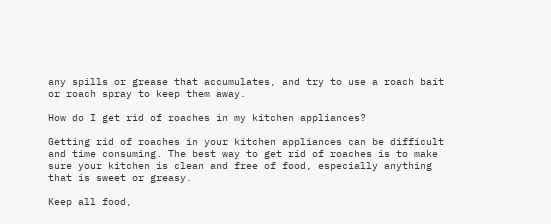any spills or grease that accumulates, and try to use a roach bait or roach spray to keep them away.

How do I get rid of roaches in my kitchen appliances?

Getting rid of roaches in your kitchen appliances can be difficult and time consuming. The best way to get rid of roaches is to make sure your kitchen is clean and free of food, especially anything that is sweet or greasy.

Keep all food,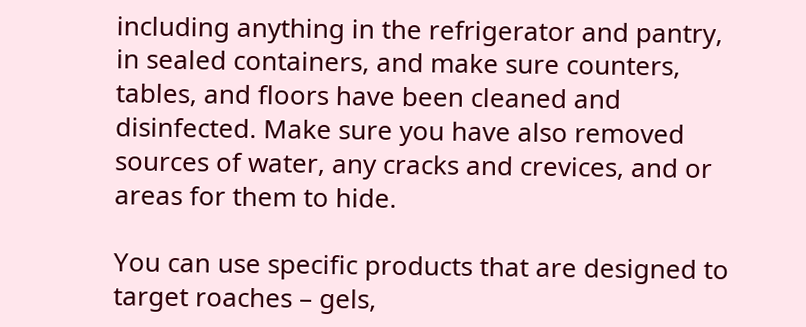including anything in the refrigerator and pantry, in sealed containers, and make sure counters, tables, and floors have been cleaned and disinfected. Make sure you have also removed sources of water, any cracks and crevices, and or areas for them to hide.

You can use specific products that are designed to target roaches – gels,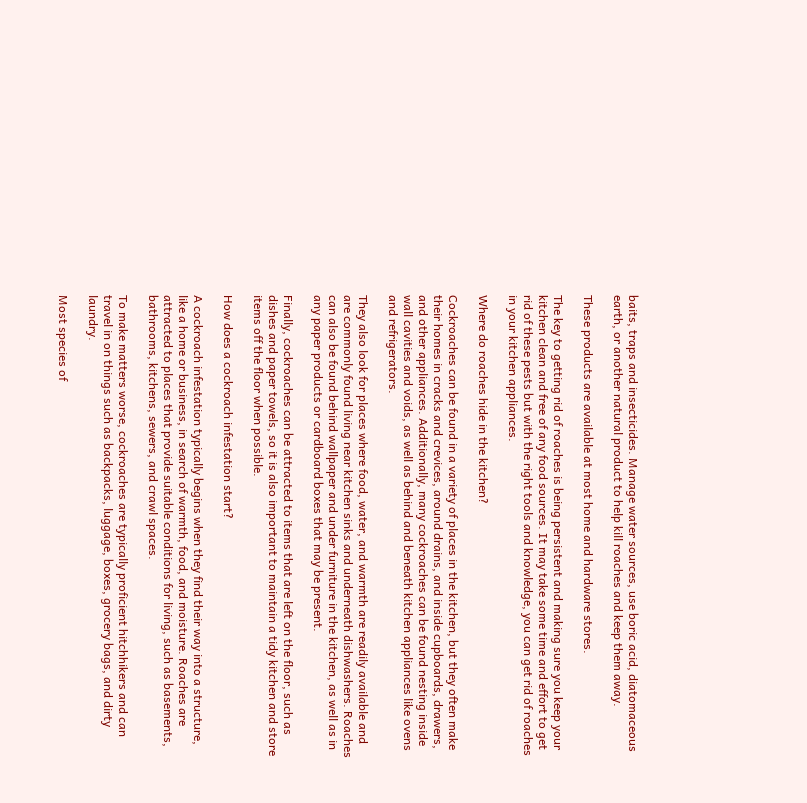baits, traps and insecticides. Manage water sources, use boric acid, diatomaceous earth, or another natural product to help kill roaches and keep them away.

These products are available at most home and hardware stores.

The key to getting rid of roaches is being persistent and making sure you keep your kitchen clean and free of any food sources. It may take some time and effort to get rid of these pests but with the right tools and knowledge, you can get rid of roaches in your kitchen appliances.

Where do roaches hide in the kitchen?

Cockroaches can be found in a variety of places in the kitchen, but they often make their homes in cracks and crevices, around drains, and inside cupboards, drawers, and other appliances. Additionally, many cockroaches can be found nesting inside wall cavities and voids, as well as behind and beneath kitchen appliances like ovens and refrigerators.

They also look for places where food, water, and warmth are readily available and are commonly found living near kitchen sinks and underneath dishwashers. Roaches can also be found behind wallpaper and under furniture in the kitchen, as well as in any paper products or cardboard boxes that may be present.

Finally, cockroaches can be attracted to items that are left on the floor, such as dishes and paper towels, so it is also important to maintain a tidy kitchen and store items off the floor when possible.

How does a cockroach infestation start?

A cockroach infestation typically begins when they find their way into a structure, like a home or business, in search of warmth, food, and moisture. Roaches are attracted to places that provide suitable conditions for living, such as basements, bathrooms, kitchens, sewers, and crawl spaces.

To make matters worse, cockroaches are typically proficient hitchhikers and can travel in on things such as backpacks, luggage, boxes, grocery bags, and dirty laundry.

Most species of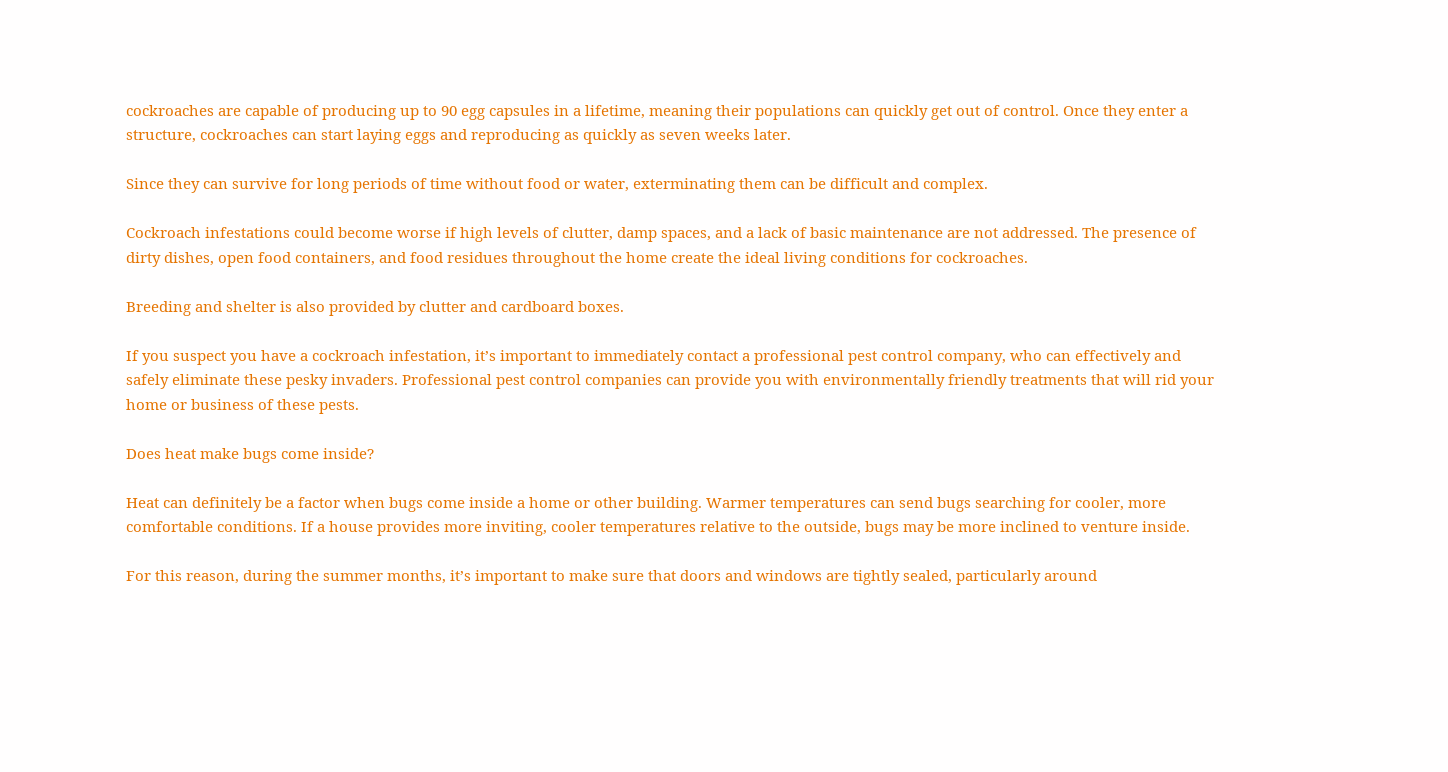cockroaches are capable of producing up to 90 egg capsules in a lifetime, meaning their populations can quickly get out of control. Once they enter a structure, cockroaches can start laying eggs and reproducing as quickly as seven weeks later.

Since they can survive for long periods of time without food or water, exterminating them can be difficult and complex.

Cockroach infestations could become worse if high levels of clutter, damp spaces, and a lack of basic maintenance are not addressed. The presence of dirty dishes, open food containers, and food residues throughout the home create the ideal living conditions for cockroaches.

Breeding and shelter is also provided by clutter and cardboard boxes.

If you suspect you have a cockroach infestation, it’s important to immediately contact a professional pest control company, who can effectively and safely eliminate these pesky invaders. Professional pest control companies can provide you with environmentally friendly treatments that will rid your home or business of these pests.

Does heat make bugs come inside?

Heat can definitely be a factor when bugs come inside a home or other building. Warmer temperatures can send bugs searching for cooler, more comfortable conditions. If a house provides more inviting, cooler temperatures relative to the outside, bugs may be more inclined to venture inside.

For this reason, during the summer months, it’s important to make sure that doors and windows are tightly sealed, particularly around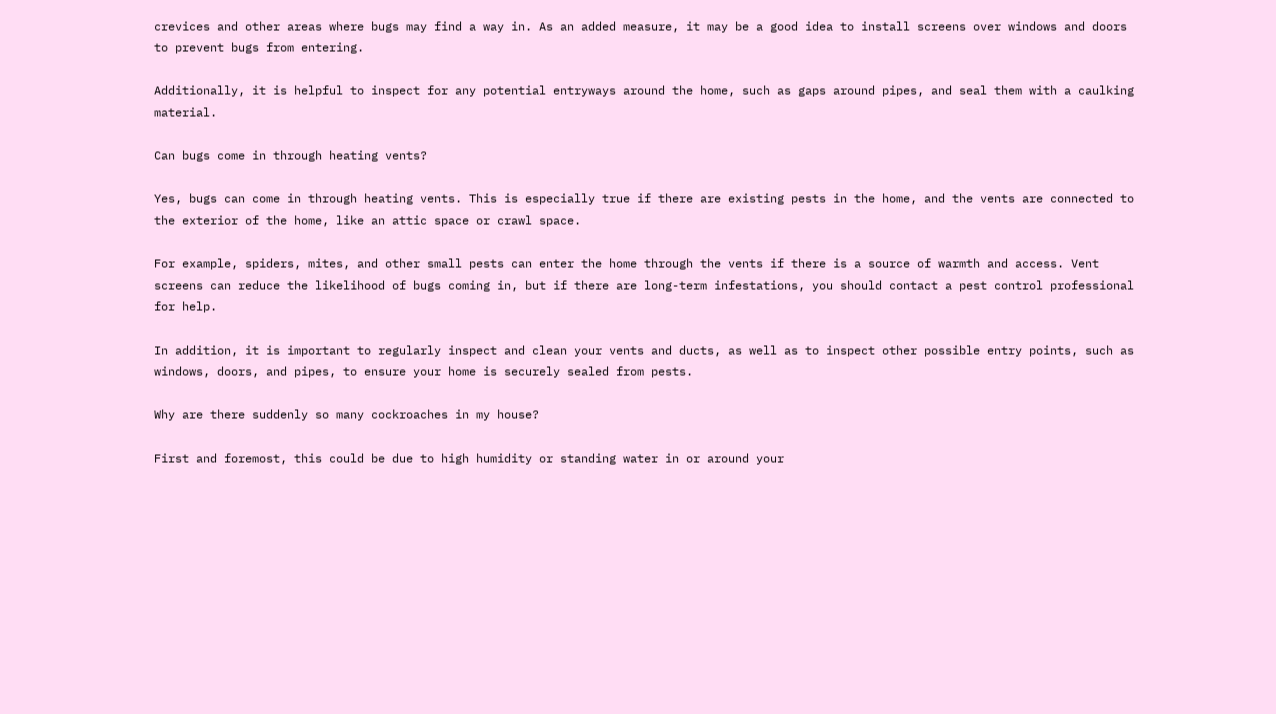crevices and other areas where bugs may find a way in. As an added measure, it may be a good idea to install screens over windows and doors to prevent bugs from entering.

Additionally, it is helpful to inspect for any potential entryways around the home, such as gaps around pipes, and seal them with a caulking material.

Can bugs come in through heating vents?

Yes, bugs can come in through heating vents. This is especially true if there are existing pests in the home, and the vents are connected to the exterior of the home, like an attic space or crawl space.

For example, spiders, mites, and other small pests can enter the home through the vents if there is a source of warmth and access. Vent screens can reduce the likelihood of bugs coming in, but if there are long-term infestations, you should contact a pest control professional for help.

In addition, it is important to regularly inspect and clean your vents and ducts, as well as to inspect other possible entry points, such as windows, doors, and pipes, to ensure your home is securely sealed from pests.

Why are there suddenly so many cockroaches in my house?

First and foremost, this could be due to high humidity or standing water in or around your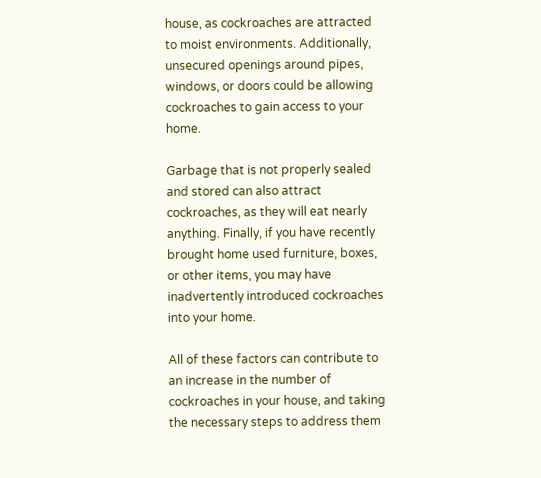house, as cockroaches are attracted to moist environments. Additionally, unsecured openings around pipes, windows, or doors could be allowing cockroaches to gain access to your home.

Garbage that is not properly sealed and stored can also attract cockroaches, as they will eat nearly anything. Finally, if you have recently brought home used furniture, boxes, or other items, you may have inadvertently introduced cockroaches into your home.

All of these factors can contribute to an increase in the number of cockroaches in your house, and taking the necessary steps to address them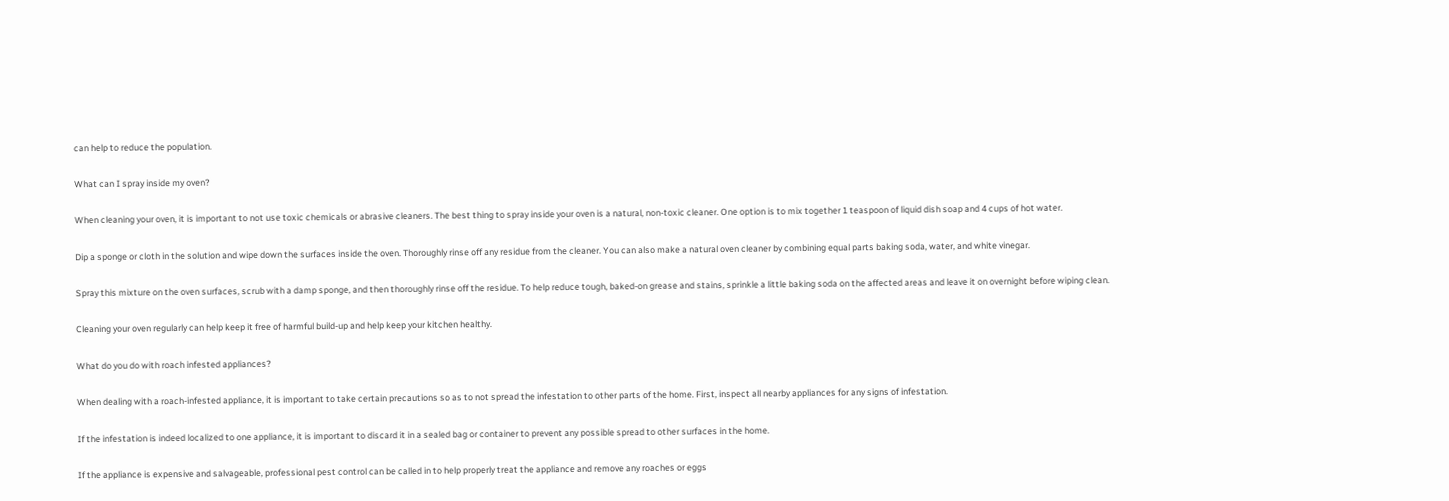can help to reduce the population.

What can I spray inside my oven?

When cleaning your oven, it is important to not use toxic chemicals or abrasive cleaners. The best thing to spray inside your oven is a natural, non-toxic cleaner. One option is to mix together 1 teaspoon of liquid dish soap and 4 cups of hot water.

Dip a sponge or cloth in the solution and wipe down the surfaces inside the oven. Thoroughly rinse off any residue from the cleaner. You can also make a natural oven cleaner by combining equal parts baking soda, water, and white vinegar.

Spray this mixture on the oven surfaces, scrub with a damp sponge, and then thoroughly rinse off the residue. To help reduce tough, baked-on grease and stains, sprinkle a little baking soda on the affected areas and leave it on overnight before wiping clean.

Cleaning your oven regularly can help keep it free of harmful build-up and help keep your kitchen healthy.

What do you do with roach infested appliances?

When dealing with a roach-infested appliance, it is important to take certain precautions so as to not spread the infestation to other parts of the home. First, inspect all nearby appliances for any signs of infestation.

If the infestation is indeed localized to one appliance, it is important to discard it in a sealed bag or container to prevent any possible spread to other surfaces in the home.

If the appliance is expensive and salvageable, professional pest control can be called in to help properly treat the appliance and remove any roaches or eggs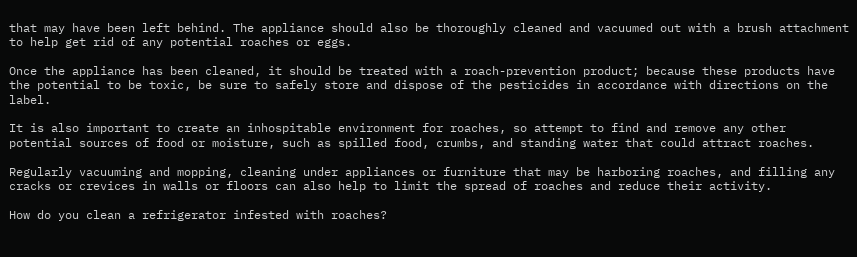that may have been left behind. The appliance should also be thoroughly cleaned and vacuumed out with a brush attachment to help get rid of any potential roaches or eggs.

Once the appliance has been cleaned, it should be treated with a roach-prevention product; because these products have the potential to be toxic, be sure to safely store and dispose of the pesticides in accordance with directions on the label.

It is also important to create an inhospitable environment for roaches, so attempt to find and remove any other potential sources of food or moisture, such as spilled food, crumbs, and standing water that could attract roaches.

Regularly vacuuming and mopping, cleaning under appliances or furniture that may be harboring roaches, and filling any cracks or crevices in walls or floors can also help to limit the spread of roaches and reduce their activity.

How do you clean a refrigerator infested with roaches?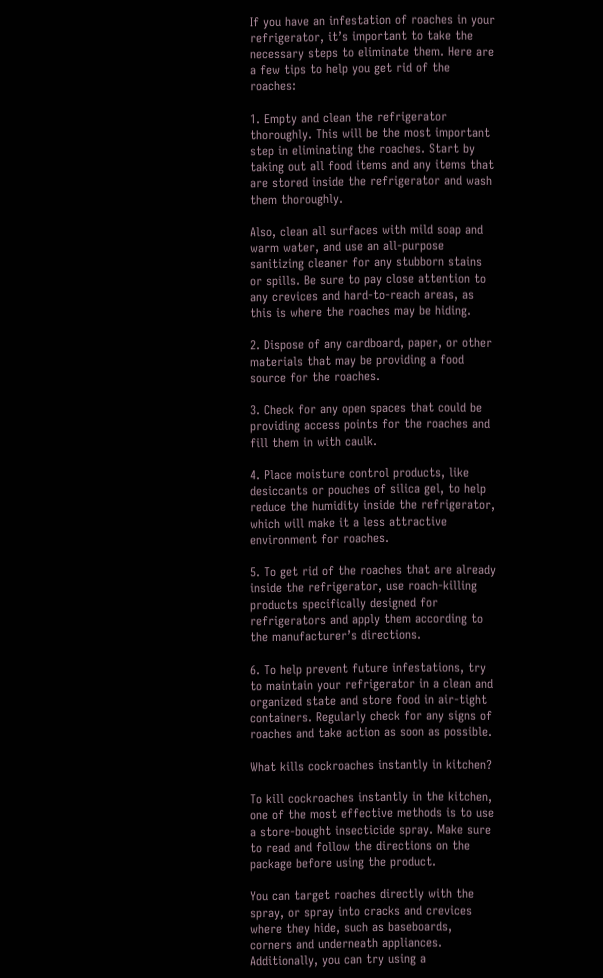If you have an infestation of roaches in your refrigerator, it’s important to take the necessary steps to eliminate them. Here are a few tips to help you get rid of the roaches:

1. Empty and clean the refrigerator thoroughly. This will be the most important step in eliminating the roaches. Start by taking out all food items and any items that are stored inside the refrigerator and wash them thoroughly.

Also, clean all surfaces with mild soap and warm water, and use an all-purpose sanitizing cleaner for any stubborn stains or spills. Be sure to pay close attention to any crevices and hard-to-reach areas, as this is where the roaches may be hiding.

2. Dispose of any cardboard, paper, or other materials that may be providing a food source for the roaches.

3. Check for any open spaces that could be providing access points for the roaches and fill them in with caulk.

4. Place moisture control products, like desiccants or pouches of silica gel, to help reduce the humidity inside the refrigerator, which will make it a less attractive environment for roaches.

5. To get rid of the roaches that are already inside the refrigerator, use roach-killing products specifically designed for refrigerators and apply them according to the manufacturer’s directions.

6. To help prevent future infestations, try to maintain your refrigerator in a clean and organized state and store food in air-tight containers. Regularly check for any signs of roaches and take action as soon as possible.

What kills cockroaches instantly in kitchen?

To kill cockroaches instantly in the kitchen, one of the most effective methods is to use a store-bought insecticide spray. Make sure to read and follow the directions on the package before using the product.

You can target roaches directly with the spray, or spray into cracks and crevices where they hide, such as baseboards, corners and underneath appliances. Additionally, you can try using a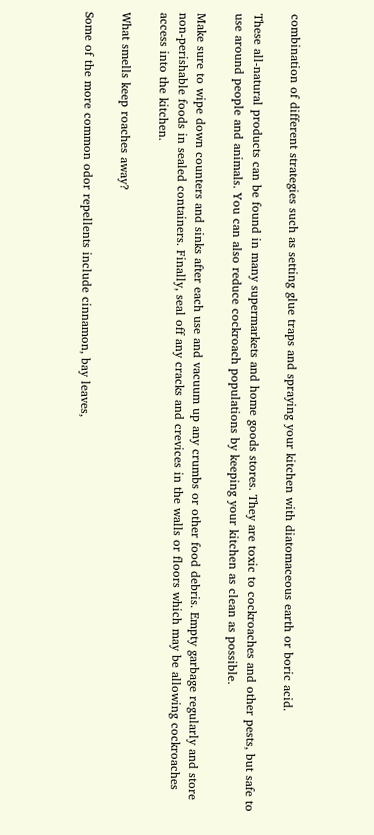combination of different strategies such as setting glue traps and spraying your kitchen with diatomaceous earth or boric acid.

These all-natural products can be found in many supermarkets and home goods stores. They are toxic to cockroaches and other pests, but safe to use around people and animals. You can also reduce cockroach populations by keeping your kitchen as clean as possible.

Make sure to wipe down counters and sinks after each use and vacuum up any crumbs or other food debris. Empty garbage regularly and store non-perishable foods in sealed containers. Finally, seal off any cracks and crevices in the walls or floors which may be allowing cockroaches access into the kitchen.

What smells keep roaches away?

Some of the more common odor repellents include cinnamon, bay leaves,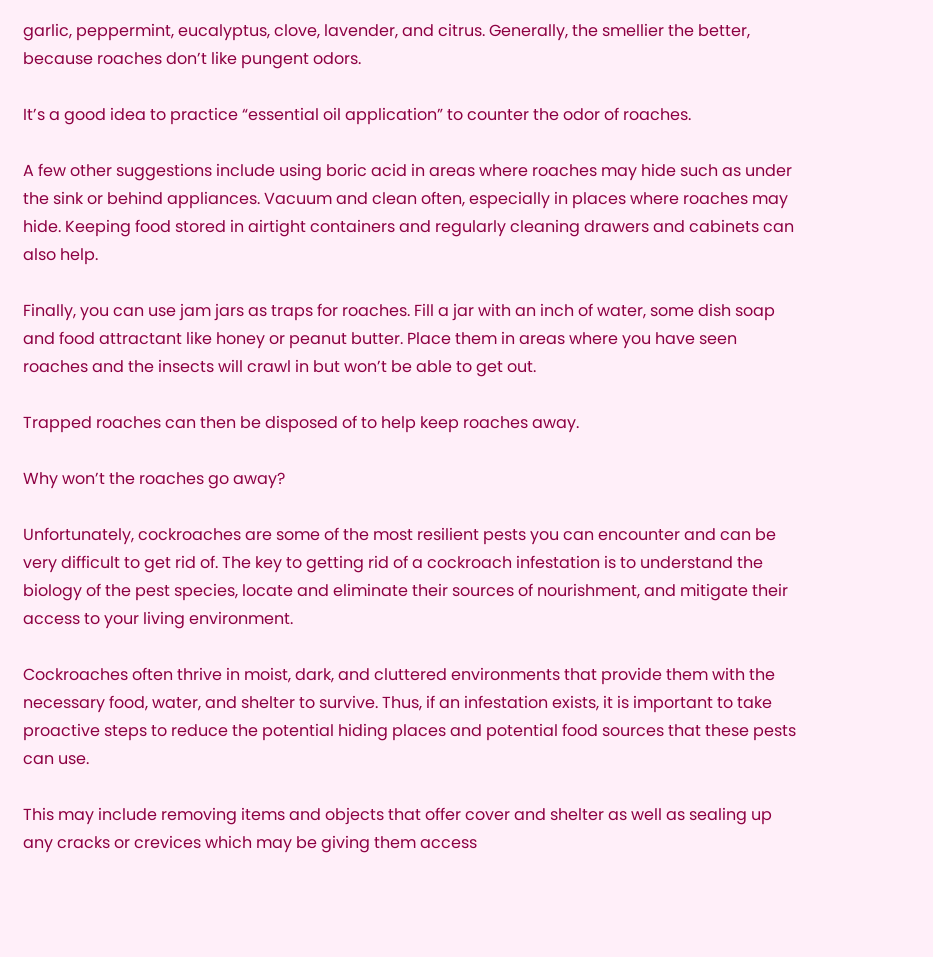garlic, peppermint, eucalyptus, clove, lavender, and citrus. Generally, the smellier the better, because roaches don’t like pungent odors.

It’s a good idea to practice “essential oil application” to counter the odor of roaches.

A few other suggestions include using boric acid in areas where roaches may hide such as under the sink or behind appliances. Vacuum and clean often, especially in places where roaches may hide. Keeping food stored in airtight containers and regularly cleaning drawers and cabinets can also help.

Finally, you can use jam jars as traps for roaches. Fill a jar with an inch of water, some dish soap and food attractant like honey or peanut butter. Place them in areas where you have seen roaches and the insects will crawl in but won’t be able to get out.

Trapped roaches can then be disposed of to help keep roaches away.

Why won’t the roaches go away?

Unfortunately, cockroaches are some of the most resilient pests you can encounter and can be very difficult to get rid of. The key to getting rid of a cockroach infestation is to understand the biology of the pest species, locate and eliminate their sources of nourishment, and mitigate their access to your living environment.

Cockroaches often thrive in moist, dark, and cluttered environments that provide them with the necessary food, water, and shelter to survive. Thus, if an infestation exists, it is important to take proactive steps to reduce the potential hiding places and potential food sources that these pests can use.

This may include removing items and objects that offer cover and shelter as well as sealing up any cracks or crevices which may be giving them access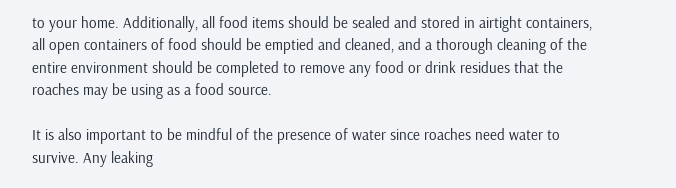to your home. Additionally, all food items should be sealed and stored in airtight containers, all open containers of food should be emptied and cleaned, and a thorough cleaning of the entire environment should be completed to remove any food or drink residues that the roaches may be using as a food source.

It is also important to be mindful of the presence of water since roaches need water to survive. Any leaking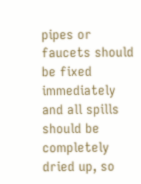pipes or faucets should be fixed immediately and all spills should be completely dried up, so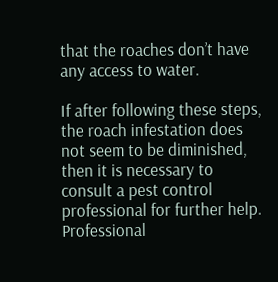that the roaches don’t have any access to water.

If after following these steps, the roach infestation does not seem to be diminished, then it is necessary to consult a pest control professional for further help. Professional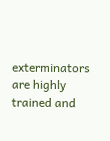exterminators are highly trained and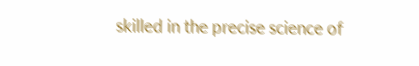skilled in the precise science of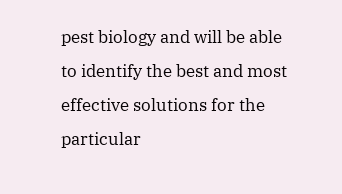pest biology and will be able to identify the best and most effective solutions for the particular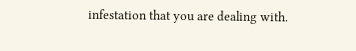infestation that you are dealing with.